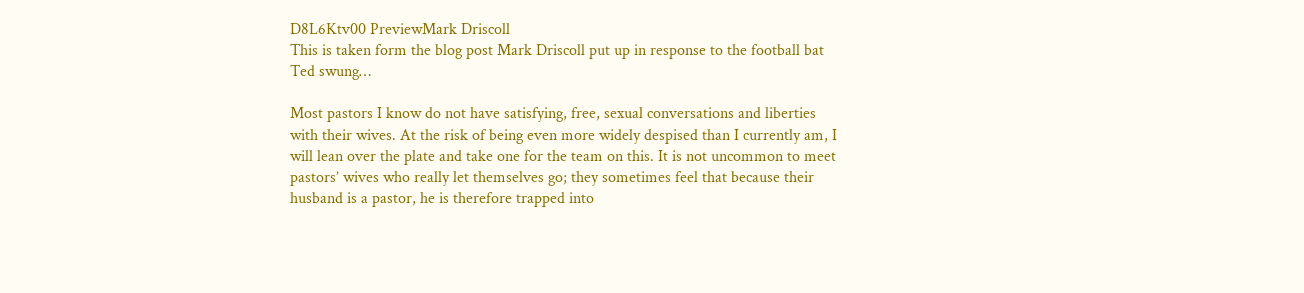D8L6Ktv00 PreviewMark Driscoll
This is taken form the blog post Mark Driscoll put up in response to the football bat Ted swung…

Most pastors I know do not have satisfying, free, sexual conversations and liberties with their wives. At the risk of being even more widely despised than I currently am, I will lean over the plate and take one for the team on this. It is not uncommon to meet pastors’ wives who really let themselves go; they sometimes feel that because their husband is a pastor, he is therefore trapped into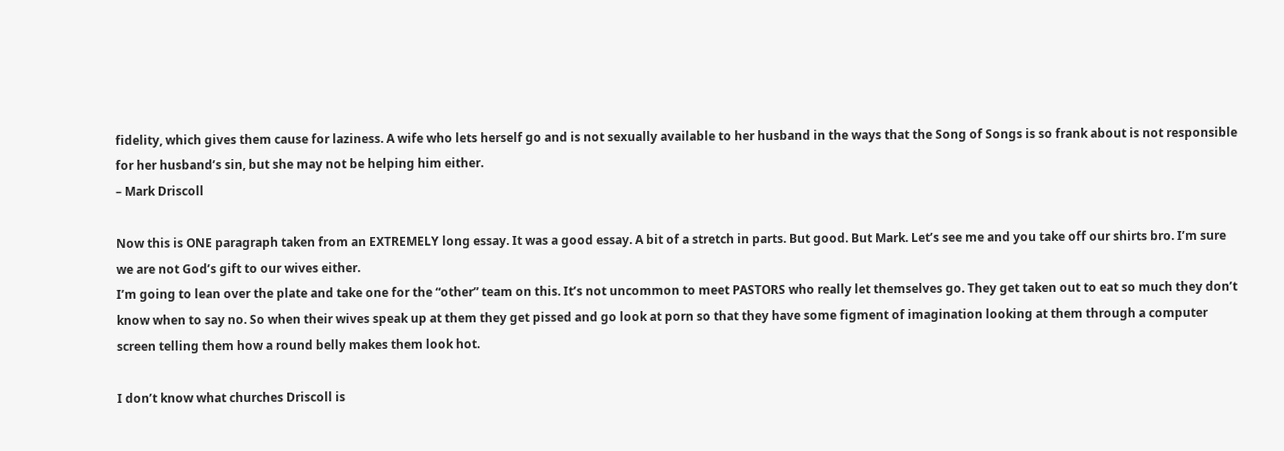fidelity, which gives them cause for laziness. A wife who lets herself go and is not sexually available to her husband in the ways that the Song of Songs is so frank about is not responsible for her husband’s sin, but she may not be helping him either.
– Mark Driscoll

Now this is ONE paragraph taken from an EXTREMELY long essay. It was a good essay. A bit of a stretch in parts. But good. But Mark. Let’s see me and you take off our shirts bro. I’m sure we are not God’s gift to our wives either.
I’m going to lean over the plate and take one for the “other” team on this. It’s not uncommon to meet PASTORS who really let themselves go. They get taken out to eat so much they don’t know when to say no. So when their wives speak up at them they get pissed and go look at porn so that they have some figment of imagination looking at them through a computer screen telling them how a round belly makes them look hot.

I don’t know what churches Driscoll is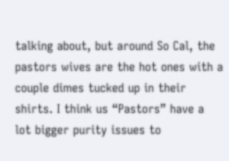talking about, but around So Cal, the pastors wives are the hot ones with a couple dimes tucked up in their shirts. I think us “Pastors” have a lot bigger purity issues to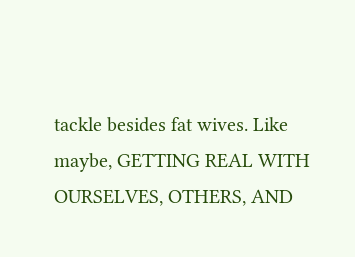tackle besides fat wives. Like maybe, GETTING REAL WITH OURSELVES, OTHERS, AND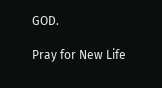GOD.

Pray for New Life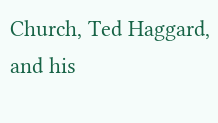Church, Ted Haggard, and his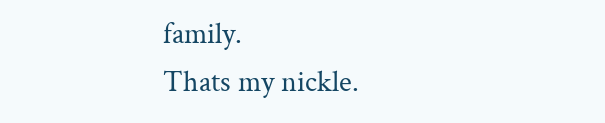family.
Thats my nickle.